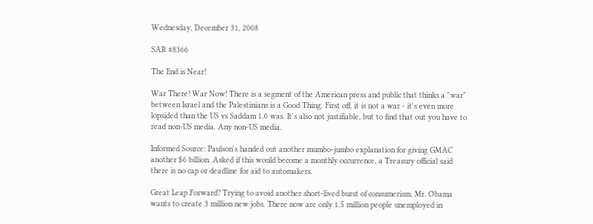Wednesday, December 31, 2008

SAR #8366

The End is Near!

War There! War Now! There is a segment of the American press and public that thinks a "war" between Israel and the Palestinians is a Good Thing. First off, it is not a war - it's even more lopsided than the US vs Saddam 1.0 was. It's also not justifiable, but to find that out you have to read non-US media. Any non-US media.

Informed Source: Paulson's handed out another mumbo-jumbo explanation for giving GMAC another $6 billion. Asked if this would become a monthly occurrence, a Treasury official said there is no cap or deadline for aid to automakers.

Great Leap Forward? Trying to avoid another short-lived burst of consumerism, Mr. Obama wants to create 3 million new jobs. There now are only 1.5 million people unemployed in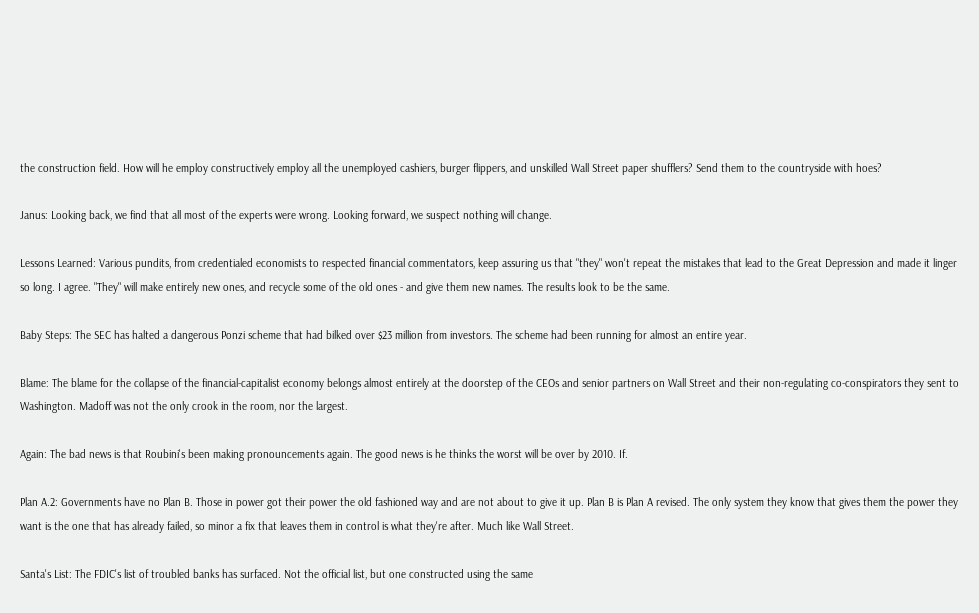the construction field. How will he employ constructively employ all the unemployed cashiers, burger flippers, and unskilled Wall Street paper shufflers? Send them to the countryside with hoes?

Janus: Looking back, we find that all most of the experts were wrong. Looking forward, we suspect nothing will change.

Lessons Learned: Various pundits, from credentialed economists to respected financial commentators, keep assuring us that "they" won't repeat the mistakes that lead to the Great Depression and made it linger so long. I agree. "They" will make entirely new ones, and recycle some of the old ones - and give them new names. The results look to be the same.

Baby Steps: The SEC has halted a dangerous Ponzi scheme that had bilked over $23 million from investors. The scheme had been running for almost an entire year.

Blame: The blame for the collapse of the financial-capitalist economy belongs almost entirely at the doorstep of the CEOs and senior partners on Wall Street and their non-regulating co-conspirators they sent to Washington. Madoff was not the only crook in the room, nor the largest.

Again: The bad news is that Roubini's been making pronouncements again. The good news is he thinks the worst will be over by 2010. If.

Plan A.2: Governments have no Plan B. Those in power got their power the old fashioned way and are not about to give it up. Plan B is Plan A revised. The only system they know that gives them the power they want is the one that has already failed, so minor a fix that leaves them in control is what they're after. Much like Wall Street.

Santa's List: The FDIC's list of troubled banks has surfaced. Not the official list, but one constructed using the same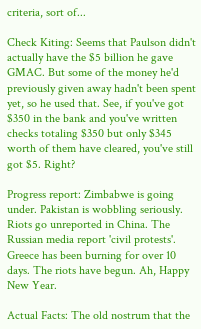criteria, sort of...

Check Kiting: Seems that Paulson didn't actually have the $5 billion he gave GMAC. But some of the money he'd previously given away hadn't been spent yet, so he used that. See, if you've got $350 in the bank and you've written checks totaling $350 but only $345 worth of them have cleared, you've still got $5. Right?

Progress report: Zimbabwe is going under. Pakistan is wobbling seriously. Riots go unreported in China. The Russian media report 'civil protests'. Greece has been burning for over 10 days. The riots have begun. Ah, Happy New Year.

Actual Facts: The old nostrum that the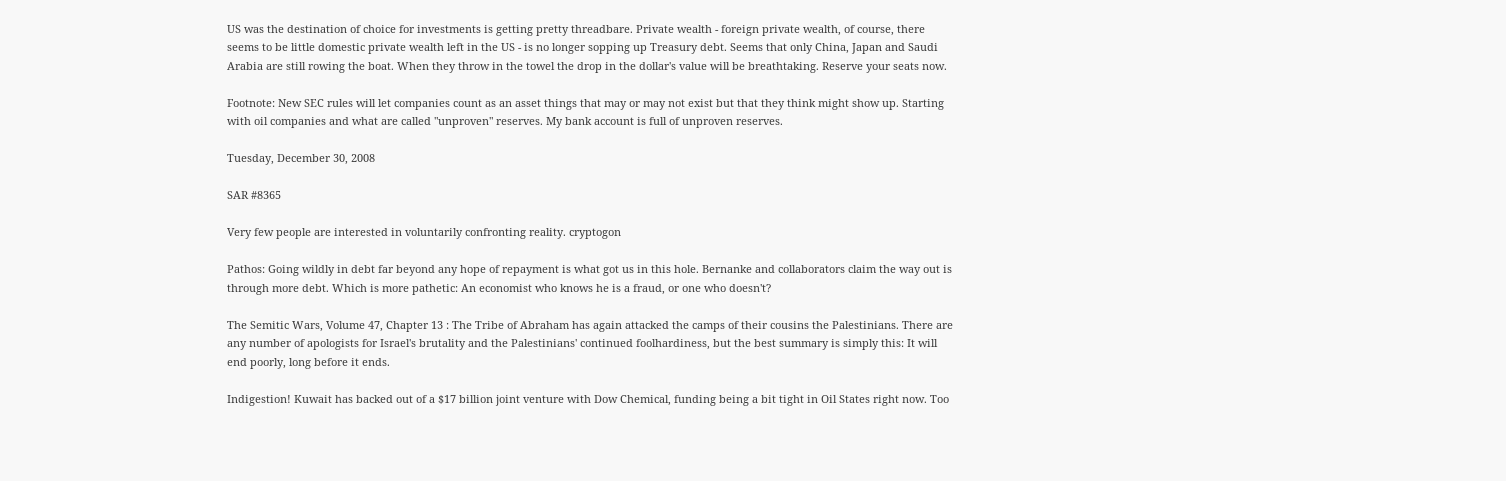US was the destination of choice for investments is getting pretty threadbare. Private wealth - foreign private wealth, of course, there seems to be little domestic private wealth left in the US - is no longer sopping up Treasury debt. Seems that only China, Japan and Saudi Arabia are still rowing the boat. When they throw in the towel the drop in the dollar's value will be breathtaking. Reserve your seats now.

Footnote: New SEC rules will let companies count as an asset things that may or may not exist but that they think might show up. Starting with oil companies and what are called "unproven" reserves. My bank account is full of unproven reserves.

Tuesday, December 30, 2008

SAR #8365

Very few people are interested in voluntarily confronting reality. cryptogon

Pathos: Going wildly in debt far beyond any hope of repayment is what got us in this hole. Bernanke and collaborators claim the way out is through more debt. Which is more pathetic: An economist who knows he is a fraud, or one who doesn't?

The Semitic Wars, Volume 47, Chapter 13 : The Tribe of Abraham has again attacked the camps of their cousins the Palestinians. There are any number of apologists for Israel's brutality and the Palestinians' continued foolhardiness, but the best summary is simply this: It will end poorly, long before it ends.

Indigestion! Kuwait has backed out of a $17 billion joint venture with Dow Chemical, funding being a bit tight in Oil States right now. Too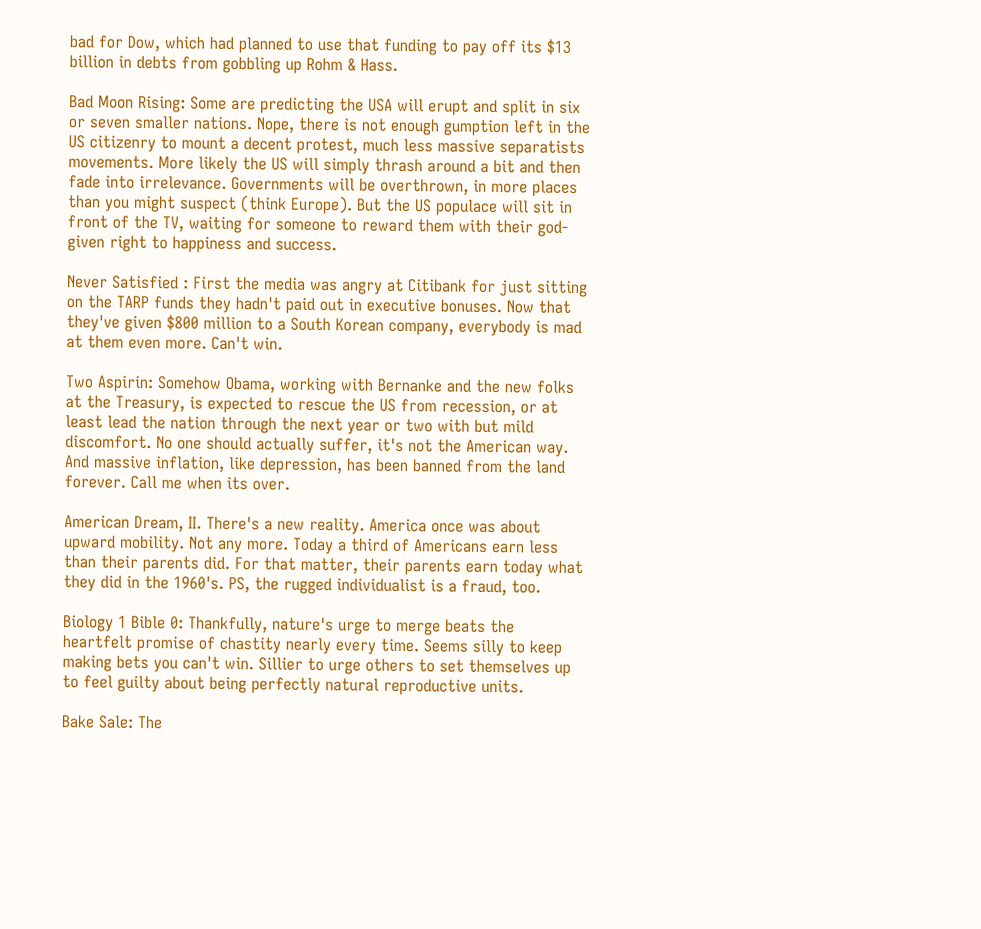bad for Dow, which had planned to use that funding to pay off its $13 billion in debts from gobbling up Rohm & Hass.

Bad Moon Rising: Some are predicting the USA will erupt and split in six or seven smaller nations. Nope, there is not enough gumption left in the US citizenry to mount a decent protest, much less massive separatists movements. More likely the US will simply thrash around a bit and then fade into irrelevance. Governments will be overthrown, in more places than you might suspect (think Europe). But the US populace will sit in front of the TV, waiting for someone to reward them with their god-given right to happiness and success.

Never Satisfied : First the media was angry at Citibank for just sitting on the TARP funds they hadn't paid out in executive bonuses. Now that they've given $800 million to a South Korean company, everybody is mad at them even more. Can't win.

Two Aspirin: Somehow Obama, working with Bernanke and the new folks at the Treasury, is expected to rescue the US from recession, or at least lead the nation through the next year or two with but mild discomfort. No one should actually suffer, it's not the American way. And massive inflation, like depression, has been banned from the land forever. Call me when its over.

American Dream, II. There's a new reality. America once was about upward mobility. Not any more. Today a third of Americans earn less than their parents did. For that matter, their parents earn today what they did in the 1960's. PS, the rugged individualist is a fraud, too.

Biology 1 Bible 0: Thankfully, nature's urge to merge beats the heartfelt promise of chastity nearly every time. Seems silly to keep making bets you can't win. Sillier to urge others to set themselves up to feel guilty about being perfectly natural reproductive units.

Bake Sale: The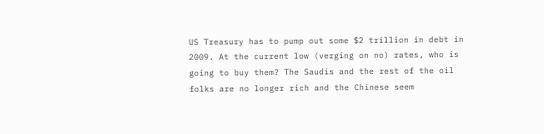US Treasury has to pump out some $2 trillion in debt in 2009. At the current low (verging on no) rates, who is going to buy them? The Saudis and the rest of the oil folks are no longer rich and the Chinese seem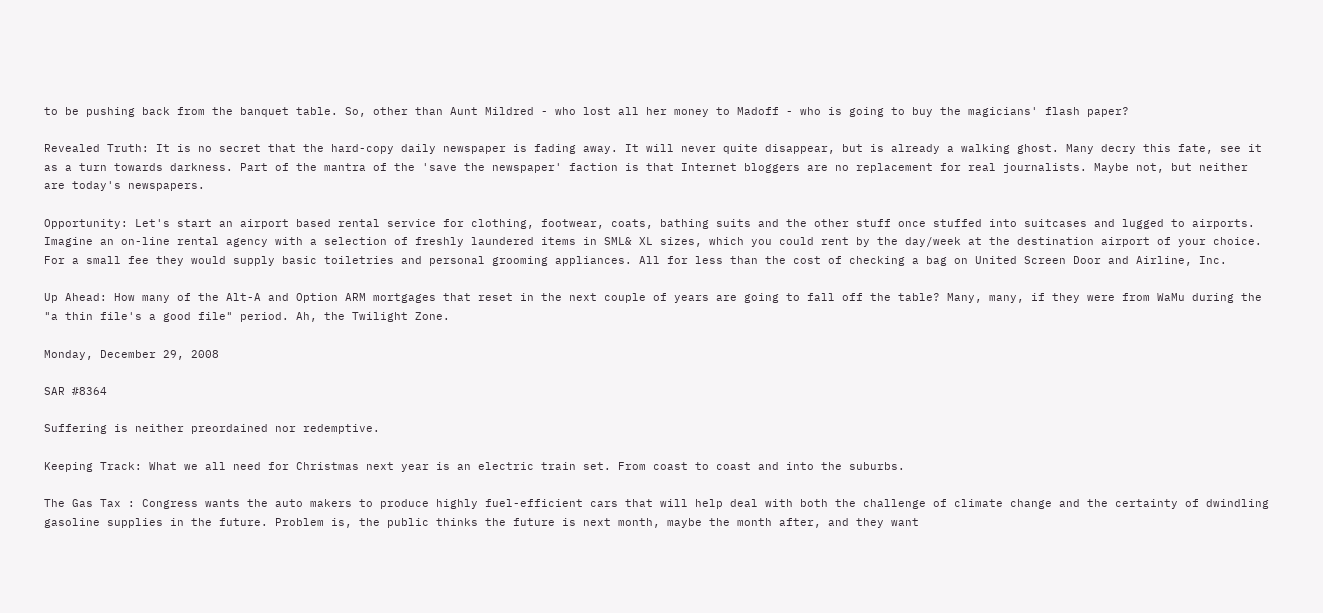to be pushing back from the banquet table. So, other than Aunt Mildred - who lost all her money to Madoff - who is going to buy the magicians' flash paper?

Revealed Truth: It is no secret that the hard-copy daily newspaper is fading away. It will never quite disappear, but is already a walking ghost. Many decry this fate, see it as a turn towards darkness. Part of the mantra of the 'save the newspaper' faction is that Internet bloggers are no replacement for real journalists. Maybe not, but neither are today's newspapers.

Opportunity: Let's start an airport based rental service for clothing, footwear, coats, bathing suits and the other stuff once stuffed into suitcases and lugged to airports. Imagine an on-line rental agency with a selection of freshly laundered items in SML& XL sizes, which you could rent by the day/week at the destination airport of your choice. For a small fee they would supply basic toiletries and personal grooming appliances. All for less than the cost of checking a bag on United Screen Door and Airline, Inc.

Up Ahead: How many of the Alt-A and Option ARM mortgages that reset in the next couple of years are going to fall off the table? Many, many, if they were from WaMu during the "a thin file's a good file" period. Ah, the Twilight Zone.

Monday, December 29, 2008

SAR #8364

Suffering is neither preordained nor redemptive.

Keeping Track: What we all need for Christmas next year is an electric train set. From coast to coast and into the suburbs.

The Gas Tax : Congress wants the auto makers to produce highly fuel-efficient cars that will help deal with both the challenge of climate change and the certainty of dwindling gasoline supplies in the future. Problem is, the public thinks the future is next month, maybe the month after, and they want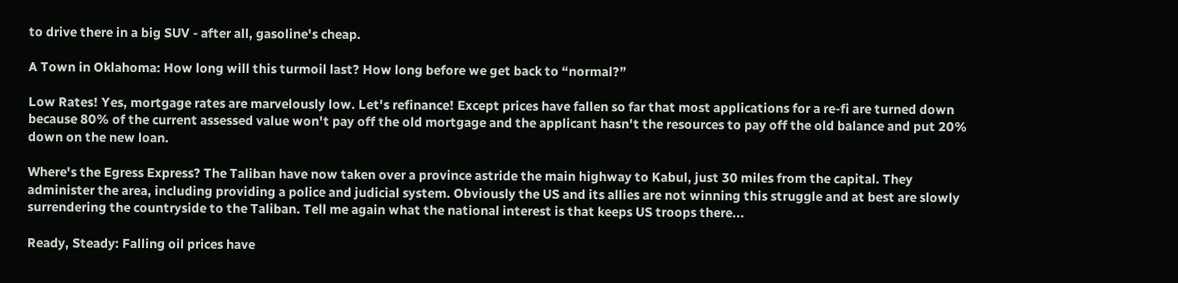to drive there in a big SUV - after all, gasoline's cheap.

A Town in Oklahoma: How long will this turmoil last? How long before we get back to “normal?”

Low Rates! Yes, mortgage rates are marvelously low. Let's refinance! Except prices have fallen so far that most applications for a re-fi are turned down because 80% of the current assessed value won't pay off the old mortgage and the applicant hasn't the resources to pay off the old balance and put 20% down on the new loan.

Where's the Egress Express? The Taliban have now taken over a province astride the main highway to Kabul, just 30 miles from the capital. They administer the area, including providing a police and judicial system. Obviously the US and its allies are not winning this struggle and at best are slowly surrendering the countryside to the Taliban. Tell me again what the national interest is that keeps US troops there...

Ready, Steady: Falling oil prices have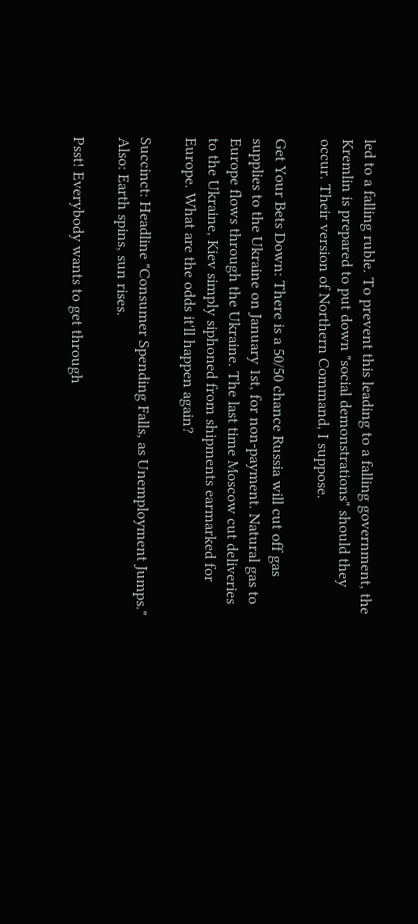led to a falling ruble. To prevent this leading to a falling government, the Kremlin is prepared to put down "social demonstrations" should they occur. Their version of Northern Command, I suppose.

Get Your Bets Down: There is a 50/50 chance Russia will cut off gas supplies to the Ukraine on January 1st, for non-payment. Natural gas to Europe flows through the Ukraine. The last time Moscow cut deliveries to the Ukraine, Kiev simply siphoned from shipments earmarked for Europe. What are the odds it'll happen again?

Succinct: Headline "Consumer Spending Falls, as Unemployment Jumps." Also: Earth spins, sun rises.

Psst! Everybody wants to get through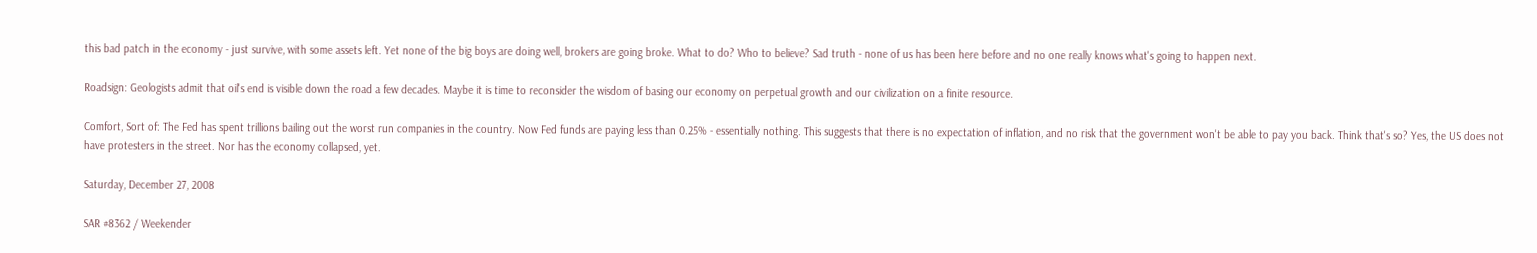this bad patch in the economy - just survive, with some assets left. Yet none of the big boys are doing well, brokers are going broke. What to do? Who to believe? Sad truth - none of us has been here before and no one really knows what's going to happen next.

Roadsign: Geologists admit that oil's end is visible down the road a few decades. Maybe it is time to reconsider the wisdom of basing our economy on perpetual growth and our civilization on a finite resource.

Comfort, Sort of: The Fed has spent trillions bailing out the worst run companies in the country. Now Fed funds are paying less than 0.25% - essentially nothing. This suggests that there is no expectation of inflation, and no risk that the government won't be able to pay you back. Think that's so? Yes, the US does not have protesters in the street. Nor has the economy collapsed, yet.

Saturday, December 27, 2008

SAR #8362 / Weekender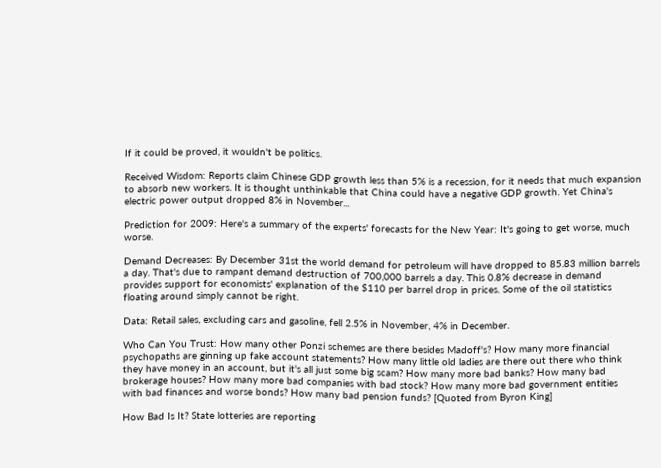If it could be proved, it wouldn't be politics.

Received Wisdom: Reports claim Chinese GDP growth less than 5% is a recession, for it needs that much expansion to absorb new workers. It is thought unthinkable that China could have a negative GDP growth. Yet China's electric power output dropped 8% in November...

Prediction for 2009: Here's a summary of the experts' forecasts for the New Year: It's going to get worse, much worse.

Demand Decreases: By December 31st the world demand for petroleum will have dropped to 85.83 million barrels a day. That's due to rampant demand destruction of 700,000 barrels a day. This 0.8% decrease in demand provides support for economists' explanation of the $110 per barrel drop in prices. Some of the oil statistics floating around simply cannot be right.

Data: Retail sales, excluding cars and gasoline, fell 2.5% in November, 4% in December.

Who Can You Trust: How many other Ponzi schemes are there besides Madoff's? How many more financial psychopaths are ginning up fake account statements? How many little old ladies are there out there who think they have money in an account, but it's all just some big scam? How many more bad banks? How many bad brokerage houses? How many more bad companies with bad stock? How many more bad government entities with bad finances and worse bonds? How many bad pension funds? [Quoted from Byron King]

How Bad Is It? State lotteries are reporting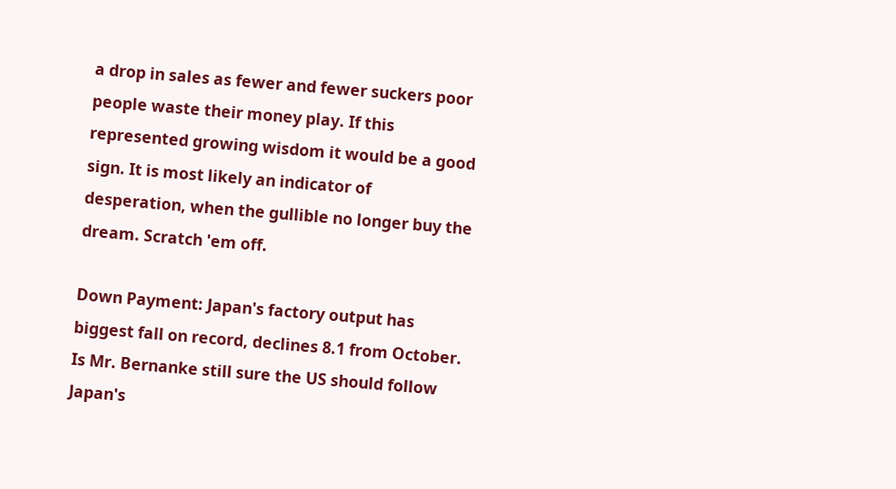a drop in sales as fewer and fewer suckers poor people waste their money play. If this represented growing wisdom it would be a good sign. It is most likely an indicator of desperation, when the gullible no longer buy the dream. Scratch 'em off.

Down Payment: Japan's factory output has biggest fall on record, declines 8.1 from October. Is Mr. Bernanke still sure the US should follow Japan's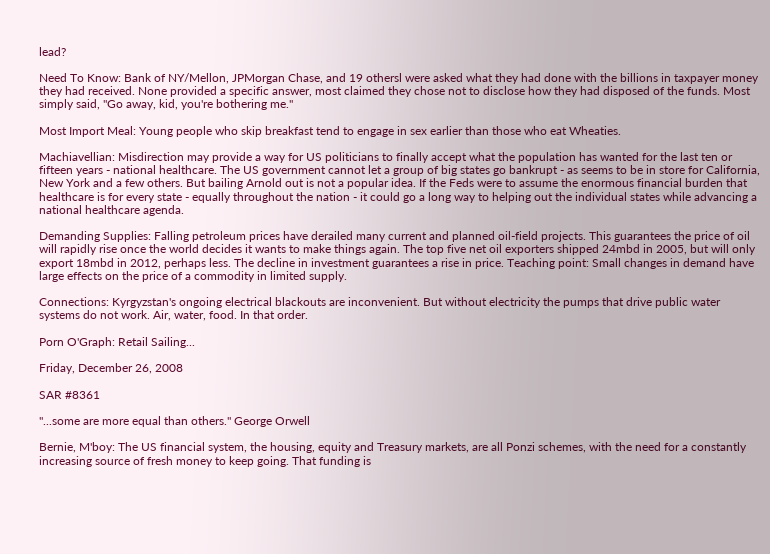lead?

Need To Know: Bank of NY/Mellon, JPMorgan Chase, and 19 othersl were asked what they had done with the billions in taxpayer money they had received. None provided a specific answer, most claimed they chose not to disclose how they had disposed of the funds. Most simply said, "Go away, kid, you're bothering me."

Most Import Meal: Young people who skip breakfast tend to engage in sex earlier than those who eat Wheaties.

Machiavellian: Misdirection may provide a way for US politicians to finally accept what the population has wanted for the last ten or fifteen years - national healthcare. The US government cannot let a group of big states go bankrupt - as seems to be in store for California, New York and a few others. But bailing Arnold out is not a popular idea. If the Feds were to assume the enormous financial burden that healthcare is for every state - equally throughout the nation - it could go a long way to helping out the individual states while advancing a national healthcare agenda.

Demanding Supplies: Falling petroleum prices have derailed many current and planned oil-field projects. This guarantees the price of oil will rapidly rise once the world decides it wants to make things again. The top five net oil exporters shipped 24mbd in 2005, but will only export 18mbd in 2012, perhaps less. The decline in investment guarantees a rise in price. Teaching point: Small changes in demand have large effects on the price of a commodity in limited supply.

Connections: Kyrgyzstan's ongoing electrical blackouts are inconvenient. But without electricity the pumps that drive public water systems do not work. Air, water, food. In that order.

Porn O'Graph: Retail Sailing...

Friday, December 26, 2008

SAR #8361

"...some are more equal than others." George Orwell

Bernie, M'boy: The US financial system, the housing, equity and Treasury markets, are all Ponzi schemes, with the need for a constantly increasing source of fresh money to keep going. That funding is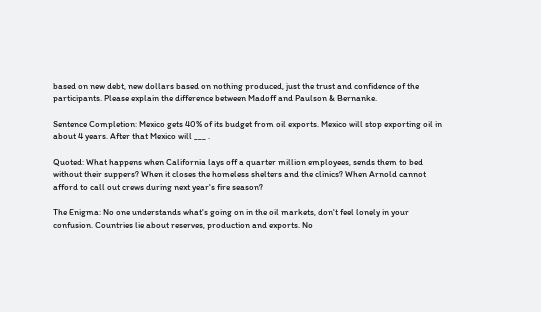based on new debt, new dollars based on nothing produced, just the trust and confidence of the participants. Please explain the difference between Madoff and Paulson & Bernanke.

Sentence Completion: Mexico gets 40% of its budget from oil exports. Mexico will stop exporting oil in about 4 years. After that Mexico will ___ .

Quoted: What happens when California lays off a quarter million employees, sends them to bed without their suppers? When it closes the homeless shelters and the clinics? When Arnold cannot afford to call out crews during next year's fire season?

The Enigma: No one understands what's going on in the oil markets, don't feel lonely in your confusion. Countries lie about reserves, production and exports. No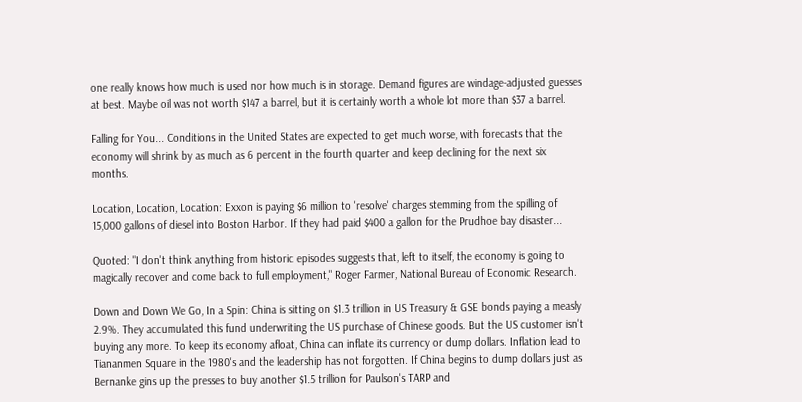one really knows how much is used nor how much is in storage. Demand figures are windage-adjusted guesses at best. Maybe oil was not worth $147 a barrel, but it is certainly worth a whole lot more than $37 a barrel.

Falling for You... Conditions in the United States are expected to get much worse, with forecasts that the economy will shrink by as much as 6 percent in the fourth quarter and keep declining for the next six months.

Location, Location, Location: Exxon is paying $6 million to 'resolve' charges stemming from the spilling of 15,000 gallons of diesel into Boston Harbor. If they had paid $400 a gallon for the Prudhoe bay disaster...

Quoted: "I don't think anything from historic episodes suggests that, left to itself, the economy is going to magically recover and come back to full employment," Roger Farmer, National Bureau of Economic Research.

Down and Down We Go, In a Spin: China is sitting on $1.3 trillion in US Treasury & GSE bonds paying a measly 2.9%. They accumulated this fund underwriting the US purchase of Chinese goods. But the US customer isn't buying any more. To keep its economy afloat, China can inflate its currency or dump dollars. Inflation lead to Tiananmen Square in the 1980's and the leadership has not forgotten. If China begins to dump dollars just as Bernanke gins up the presses to buy another $1.5 trillion for Paulson's TARP and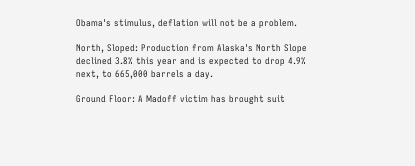Obama's stimulus, deflation will not be a problem.

North, Sloped: Production from Alaska's North Slope declined 3.8% this year and is expected to drop 4.9% next, to 665,000 barrels a day.

Ground Floor: A Madoff victim has brought suit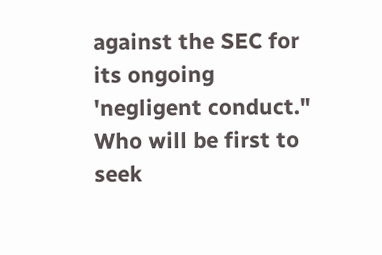against the SEC for its ongoing 'negligent conduct." Who will be first to seek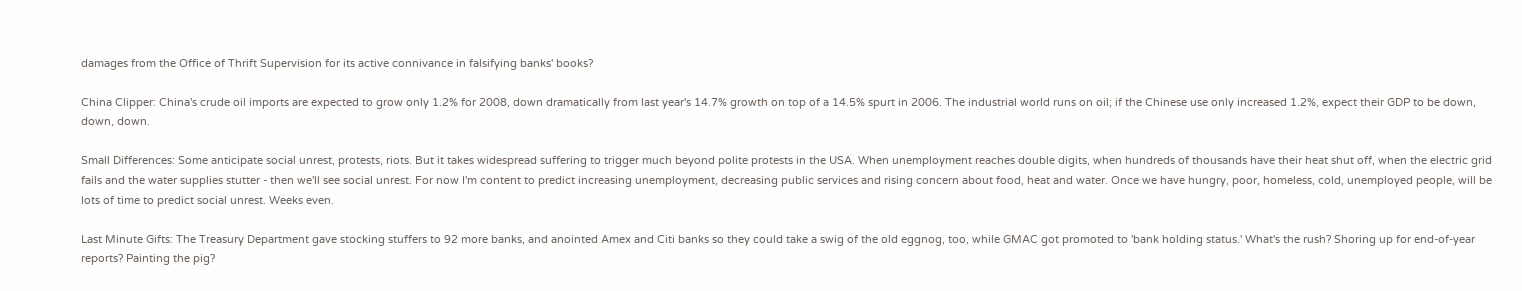damages from the Office of Thrift Supervision for its active connivance in falsifying banks' books?

China Clipper: China's crude oil imports are expected to grow only 1.2% for 2008, down dramatically from last year's 14.7% growth on top of a 14.5% spurt in 2006. The industrial world runs on oil; if the Chinese use only increased 1.2%, expect their GDP to be down, down, down.

Small Differences: Some anticipate social unrest, protests, riots. But it takes widespread suffering to trigger much beyond polite protests in the USA. When unemployment reaches double digits, when hundreds of thousands have their heat shut off, when the electric grid fails and the water supplies stutter - then we'll see social unrest. For now I'm content to predict increasing unemployment, decreasing public services and rising concern about food, heat and water. Once we have hungry, poor, homeless, cold, unemployed people, will be lots of time to predict social unrest. Weeks even.

Last Minute Gifts: The Treasury Department gave stocking stuffers to 92 more banks, and anointed Amex and Citi banks so they could take a swig of the old eggnog, too, while GMAC got promoted to 'bank holding status.' What's the rush? Shoring up for end-of-year reports? Painting the pig?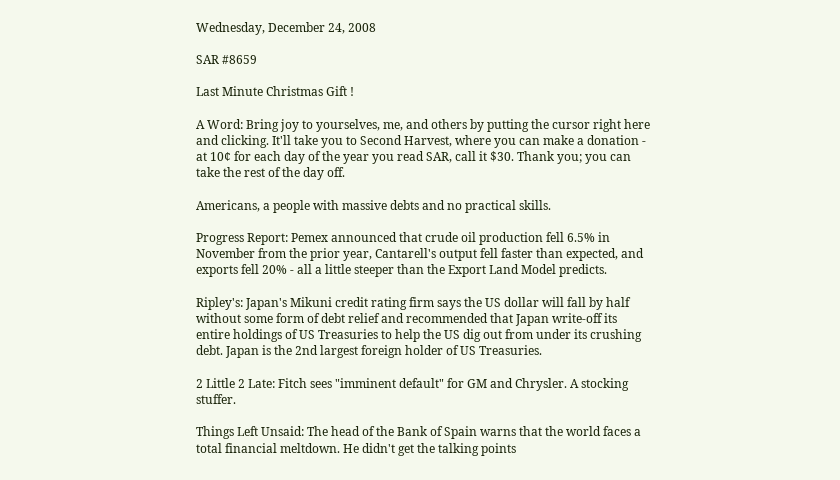Wednesday, December 24, 2008

SAR #8659

Last Minute Christmas Gift !

A Word: Bring joy to yourselves, me, and others by putting the cursor right here and clicking. It'll take you to Second Harvest, where you can make a donation - at 10¢ for each day of the year you read SAR, call it $30. Thank you; you can take the rest of the day off.

Americans, a people with massive debts and no practical skills.

Progress Report: Pemex announced that crude oil production fell 6.5% in November from the prior year, Cantarell's output fell faster than expected, and exports fell 20% - all a little steeper than the Export Land Model predicts.

Ripley's: Japan's Mikuni credit rating firm says the US dollar will fall by half without some form of debt relief and recommended that Japan write-off its entire holdings of US Treasuries to help the US dig out from under its crushing debt. Japan is the 2nd largest foreign holder of US Treasuries.

2 Little 2 Late: Fitch sees "imminent default" for GM and Chrysler. A stocking stuffer.

Things Left Unsaid: The head of the Bank of Spain warns that the world faces a total financial meltdown. He didn't get the talking points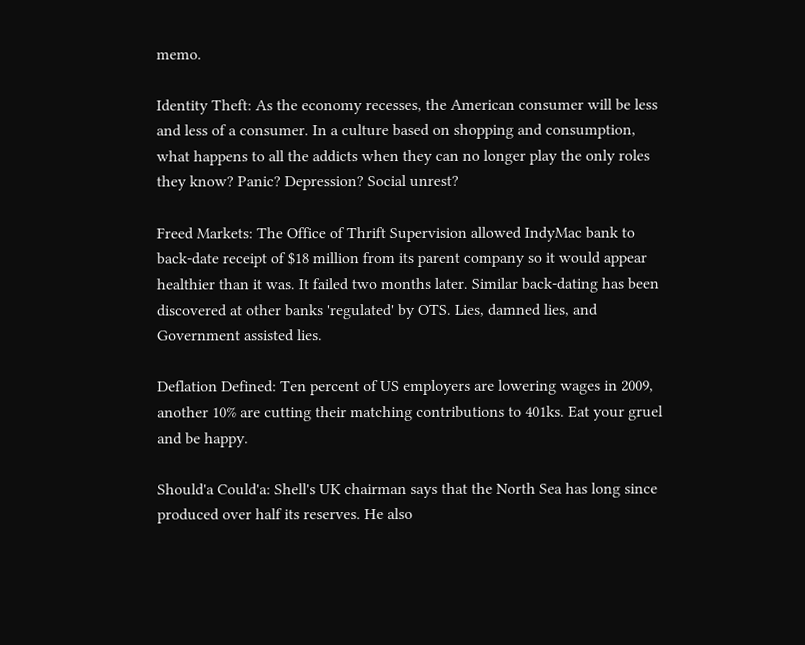memo.

Identity Theft: As the economy recesses, the American consumer will be less and less of a consumer. In a culture based on shopping and consumption, what happens to all the addicts when they can no longer play the only roles they know? Panic? Depression? Social unrest?

Freed Markets: The Office of Thrift Supervision allowed IndyMac bank to back-date receipt of $18 million from its parent company so it would appear healthier than it was. It failed two months later. Similar back-dating has been discovered at other banks 'regulated' by OTS. Lies, damned lies, and Government assisted lies.

Deflation Defined: Ten percent of US employers are lowering wages in 2009, another 10% are cutting their matching contributions to 401ks. Eat your gruel and be happy.

Should'a Could'a: Shell's UK chairman says that the North Sea has long since produced over half its reserves. He also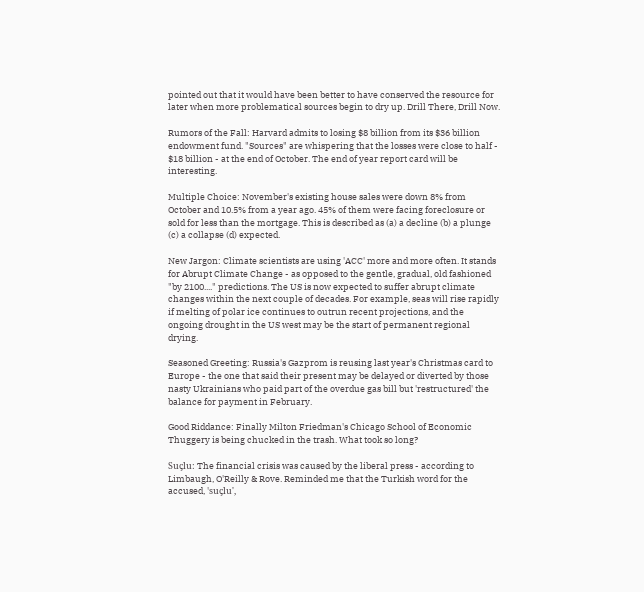pointed out that it would have been better to have conserved the resource for later when more problematical sources begin to dry up. Drill There, Drill Now.

Rumors of the Fall: Harvard admits to losing $8 billion from its $36 billion endowment fund. "Sources" are whispering that the losses were close to half - $18 billion - at the end of October. The end of year report card will be interesting.

Multiple Choice: November's existing house sales were down 8% from October and 10.5% from a year ago. 45% of them were facing foreclosure or sold for less than the mortgage. This is described as (a) a decline (b) a plunge (c) a collapse (d) expected.

New Jargon: Climate scientists are using 'ACC' more and more often. It stands for Abrupt Climate Change - as opposed to the gentle, gradual, old fashioned "by 2100...." predictions. The US is now expected to suffer abrupt climate changes within the next couple of decades. For example, seas will rise rapidly if melting of polar ice continues to outrun recent projections, and the ongoing drought in the US west may be the start of permanent regional drying.

Seasoned Greeting: Russia's Gazprom is reusing last year's Christmas card to Europe - the one that said their present may be delayed or diverted by those nasty Ukrainians who paid part of the overdue gas bill but 'restructured' the balance for payment in February.

Good Riddance: Finally Milton Friedman's Chicago School of Economic Thuggery is being chucked in the trash. What took so long?

Suçlu: The financial crisis was caused by the liberal press - according to Limbaugh, O'Reilly & Rove. Reminded me that the Turkish word for the accused, 'suçlu',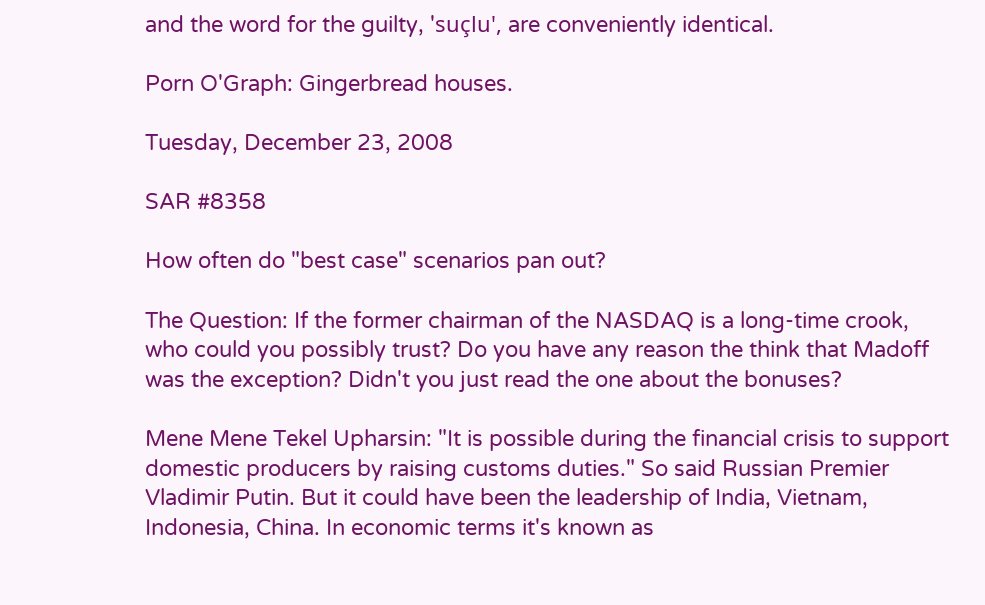and the word for the guilty, 'suçlu', are conveniently identical.

Porn O'Graph: Gingerbread houses.

Tuesday, December 23, 2008

SAR #8358

How often do "best case" scenarios pan out?

The Question: If the former chairman of the NASDAQ is a long-time crook, who could you possibly trust? Do you have any reason the think that Madoff was the exception? Didn't you just read the one about the bonuses?

Mene Mene Tekel Upharsin: "It is possible during the financial crisis to support domestic producers by raising customs duties." So said Russian Premier Vladimir Putin. But it could have been the leadership of India, Vietnam, Indonesia, China. In economic terms it's known as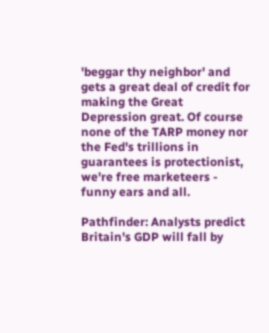'beggar thy neighbor' and gets a great deal of credit for making the Great Depression great. Of course none of the TARP money nor the Fed's trillions in guarantees is protectionist, we're free marketeers - funny ears and all.

Pathfinder: Analysts predict Britain's GDP will fall by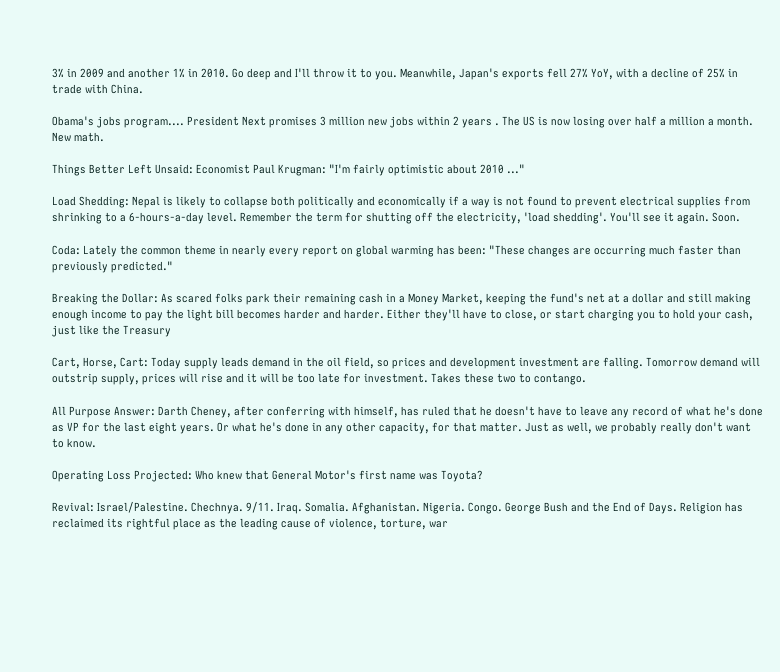3% in 2009 and another 1% in 2010. Go deep and I'll throw it to you. Meanwhile, Japan's exports fell 27% YoY, with a decline of 25% in trade with China.

Obama's jobs program.... President Next promises 3 million new jobs within 2 years . The US is now losing over half a million a month. New math.

Things Better Left Unsaid: Economist Paul Krugman: "I'm fairly optimistic about 2010 ..."

Load Shedding: Nepal is likely to collapse both politically and economically if a way is not found to prevent electrical supplies from shrinking to a 6-hours-a-day level. Remember the term for shutting off the electricity, 'load shedding'. You'll see it again. Soon.

Coda: Lately the common theme in nearly every report on global warming has been: "These changes are occurring much faster than previously predicted."

Breaking the Dollar: As scared folks park their remaining cash in a Money Market, keeping the fund's net at a dollar and still making enough income to pay the light bill becomes harder and harder. Either they'll have to close, or start charging you to hold your cash, just like the Treasury

Cart, Horse, Cart: Today supply leads demand in the oil field, so prices and development investment are falling. Tomorrow demand will outstrip supply, prices will rise and it will be too late for investment. Takes these two to contango.

All Purpose Answer: Darth Cheney, after conferring with himself, has ruled that he doesn't have to leave any record of what he's done as VP for the last eight years. Or what he's done in any other capacity, for that matter. Just as well, we probably really don't want to know.

Operating Loss Projected: Who knew that General Motor's first name was Toyota?

Revival: Israel/Palestine. Chechnya. 9/11. Iraq. Somalia. Afghanistan. Nigeria. Congo. George Bush and the End of Days. Religion has reclaimed its rightful place as the leading cause of violence, torture, war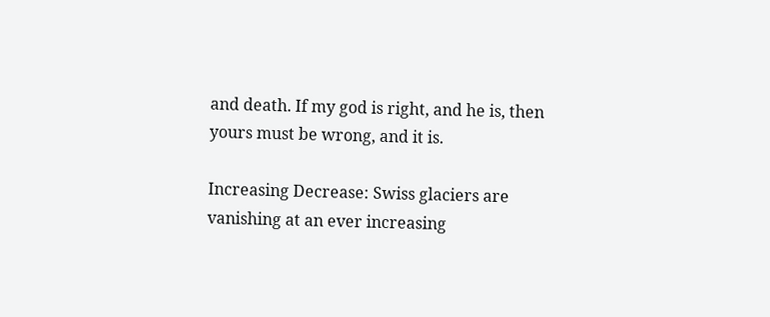and death. If my god is right, and he is, then yours must be wrong, and it is.

Increasing Decrease: Swiss glaciers are vanishing at an ever increasing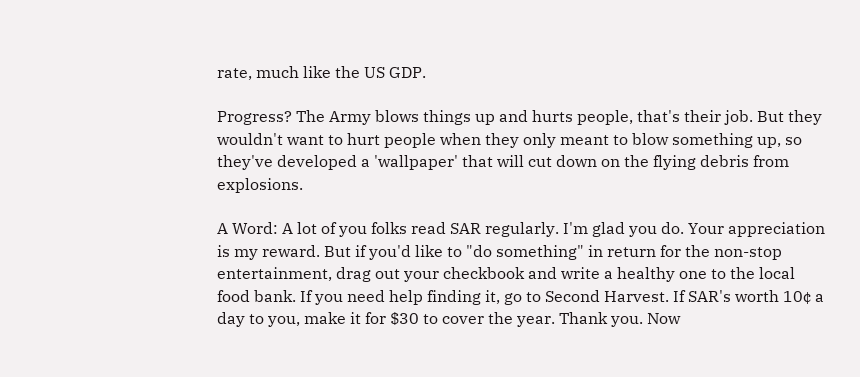rate, much like the US GDP.

Progress? The Army blows things up and hurts people, that's their job. But they wouldn't want to hurt people when they only meant to blow something up, so they've developed a 'wallpaper' that will cut down on the flying debris from explosions.

A Word: A lot of you folks read SAR regularly. I'm glad you do. Your appreciation is my reward. But if you'd like to "do something" in return for the non-stop entertainment, drag out your checkbook and write a healthy one to the local food bank. If you need help finding it, go to Second Harvest. If SAR's worth 10¢ a day to you, make it for $30 to cover the year. Thank you. Now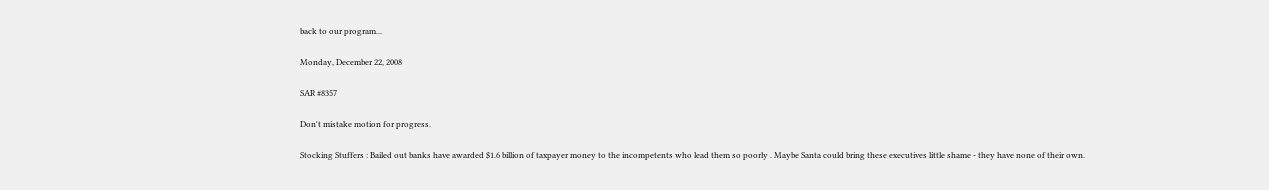back to our program...

Monday, December 22, 2008

SAR #8357

Don't mistake motion for progress.

Stocking Stuffers : Bailed out banks have awarded $1.6 billion of taxpayer money to the incompetents who lead them so poorly . Maybe Santa could bring these executives little shame - they have none of their own.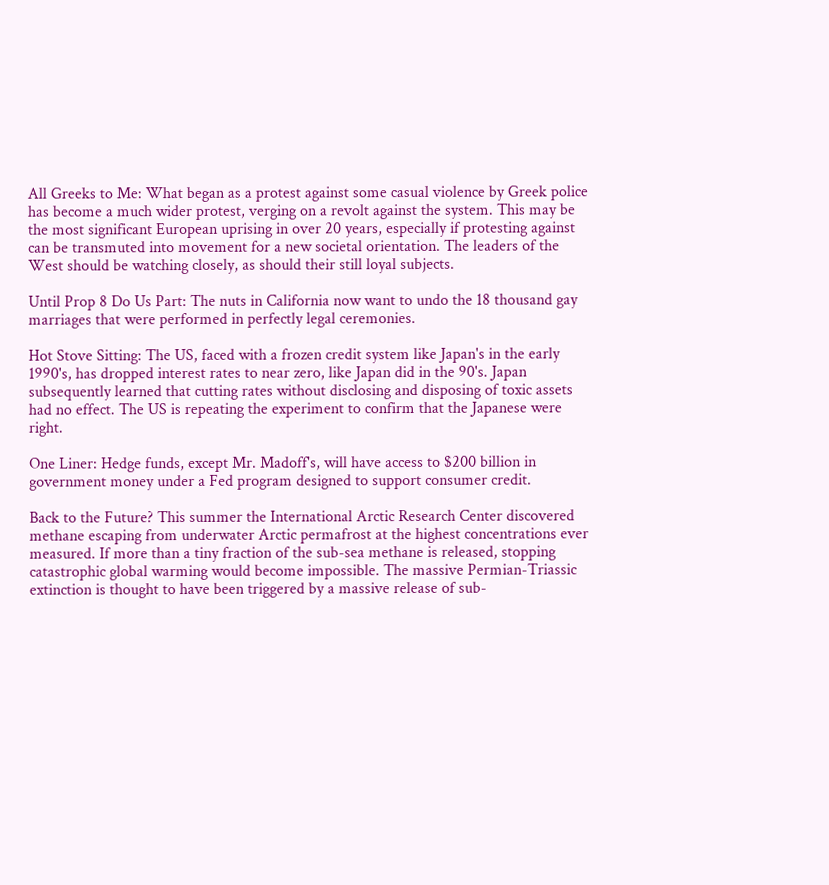All Greeks to Me: What began as a protest against some casual violence by Greek police has become a much wider protest, verging on a revolt against the system. This may be the most significant European uprising in over 20 years, especially if protesting against can be transmuted into movement for a new societal orientation. The leaders of the West should be watching closely, as should their still loyal subjects.

Until Prop 8 Do Us Part: The nuts in California now want to undo the 18 thousand gay marriages that were performed in perfectly legal ceremonies.

Hot Stove Sitting: The US, faced with a frozen credit system like Japan's in the early 1990's, has dropped interest rates to near zero, like Japan did in the 90's. Japan subsequently learned that cutting rates without disclosing and disposing of toxic assets had no effect. The US is repeating the experiment to confirm that the Japanese were right.

One Liner: Hedge funds, except Mr. Madoff's, will have access to $200 billion in government money under a Fed program designed to support consumer credit.

Back to the Future? This summer the International Arctic Research Center discovered methane escaping from underwater Arctic permafrost at the highest concentrations ever measured. If more than a tiny fraction of the sub-sea methane is released, stopping catastrophic global warming would become impossible. The massive Permian-Triassic extinction is thought to have been triggered by a massive release of sub-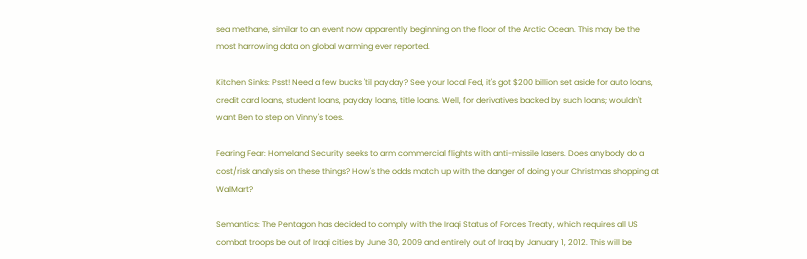sea methane, similar to an event now apparently beginning on the floor of the Arctic Ocean. This may be the most harrowing data on global warming ever reported.

Kitchen Sinks: Psst! Need a few bucks 'til payday? See your local Fed, it's got $200 billion set aside for auto loans, credit card loans, student loans, payday loans, title loans. Well, for derivatives backed by such loans; wouldn't want Ben to step on Vinny's toes.

Fearing Fear: Homeland Security seeks to arm commercial flights with anti-missile lasers. Does anybody do a cost/risk analysis on these things? How's the odds match up with the danger of doing your Christmas shopping at WalMart?

Semantics: The Pentagon has decided to comply with the Iraqi Status of Forces Treaty, which requires all US combat troops be out of Iraqi cities by June 30, 2009 and entirely out of Iraq by January 1, 2012. This will be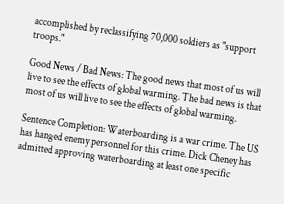accomplished by reclassifying 70,000 soldiers as "support troops."

Good News / Bad News: The good news that most of us will live to see the effects of global warming. The bad news is that most of us will live to see the effects of global warming.

Sentence Completion: Waterboarding is a war crime. The US has hanged enemy personnel for this crime. Dick Cheney has admitted approving waterboarding at least one specific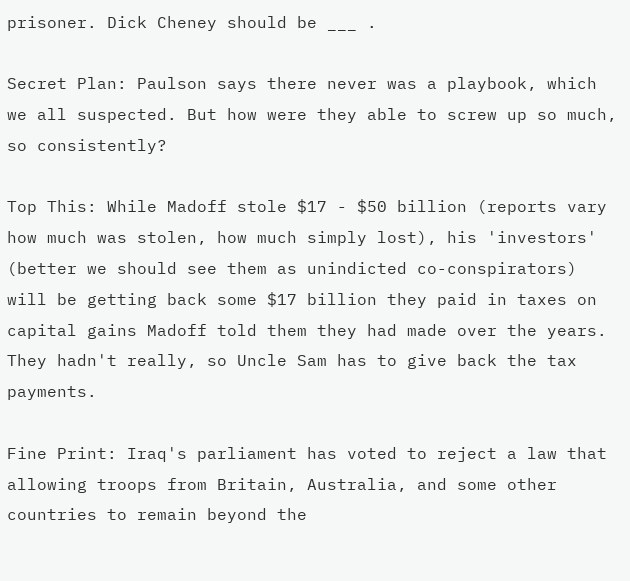prisoner. Dick Cheney should be ___ .

Secret Plan: Paulson says there never was a playbook, which we all suspected. But how were they able to screw up so much, so consistently?

Top This: While Madoff stole $17 - $50 billion (reports vary how much was stolen, how much simply lost), his 'investors' (better we should see them as unindicted co-conspirators) will be getting back some $17 billion they paid in taxes on capital gains Madoff told them they had made over the years. They hadn't really, so Uncle Sam has to give back the tax payments.

Fine Print: Iraq's parliament has voted to reject a law that allowing troops from Britain, Australia, and some other countries to remain beyond the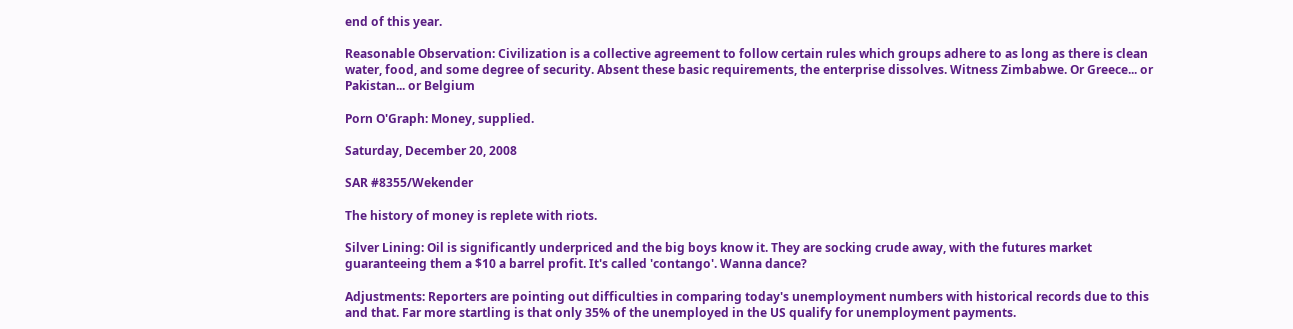end of this year.

Reasonable Observation: Civilization is a collective agreement to follow certain rules which groups adhere to as long as there is clean water, food, and some degree of security. Absent these basic requirements, the enterprise dissolves. Witness Zimbabwe. Or Greece... or Pakistan... or Belgium

Porn O'Graph: Money, supplied.

Saturday, December 20, 2008

SAR #8355/Wekender

The history of money is replete with riots.

Silver Lining: Oil is significantly underpriced and the big boys know it. They are socking crude away, with the futures market guaranteeing them a $10 a barrel profit. It's called 'contango'. Wanna dance?

Adjustments: Reporters are pointing out difficulties in comparing today's unemployment numbers with historical records due to this and that. Far more startling is that only 35% of the unemployed in the US qualify for unemployment payments.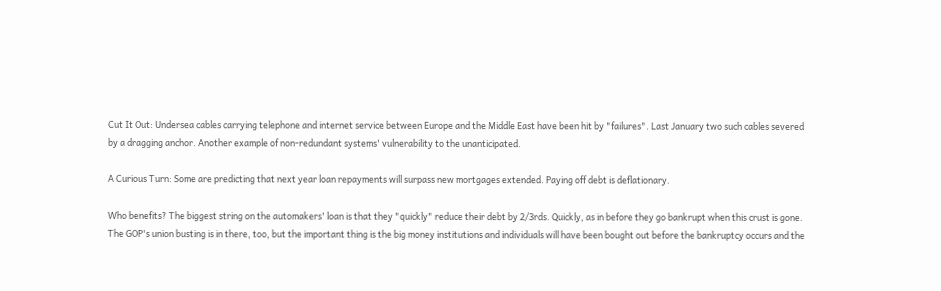Cut It Out: Undersea cables carrying telephone and internet service between Europe and the Middle East have been hit by "failures". Last January two such cables severed by a dragging anchor. Another example of non-redundant systems' vulnerability to the unanticipated.

A Curious Turn: Some are predicting that next year loan repayments will surpass new mortgages extended. Paying off debt is deflationary.

Who benefits? The biggest string on the automakers' loan is that they "quickly" reduce their debt by 2/3rds. Quickly, as in before they go bankrupt when this crust is gone. The GOP's union busting is in there, too, but the important thing is the big money institutions and individuals will have been bought out before the bankruptcy occurs and the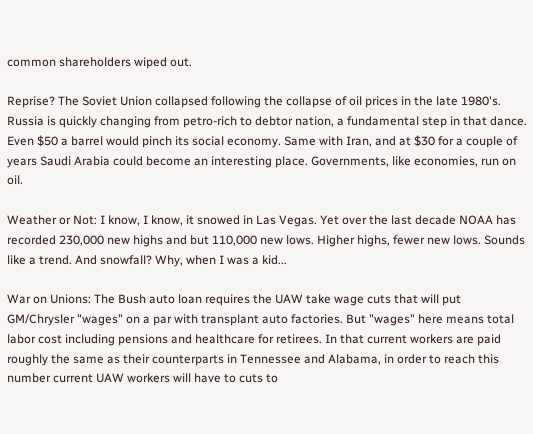common shareholders wiped out.

Reprise? The Soviet Union collapsed following the collapse of oil prices in the late 1980's. Russia is quickly changing from petro-rich to debtor nation, a fundamental step in that dance. Even $50 a barrel would pinch its social economy. Same with Iran, and at $30 for a couple of years Saudi Arabia could become an interesting place. Governments, like economies, run on oil.

Weather or Not: I know, I know, it snowed in Las Vegas. Yet over the last decade NOAA has recorded 230,000 new highs and but 110,000 new lows. Higher highs, fewer new lows. Sounds like a trend. And snowfall? Why, when I was a kid...

War on Unions: The Bush auto loan requires the UAW take wage cuts that will put GM/Chrysler "wages" on a par with transplant auto factories. But "wages" here means total labor cost including pensions and healthcare for retirees. In that current workers are paid roughly the same as their counterparts in Tennessee and Alabama, in order to reach this number current UAW workers will have to cuts to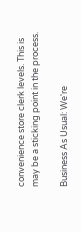convenience store clerk levels. This is may be a sticking point in the process.

Business As Usual: We're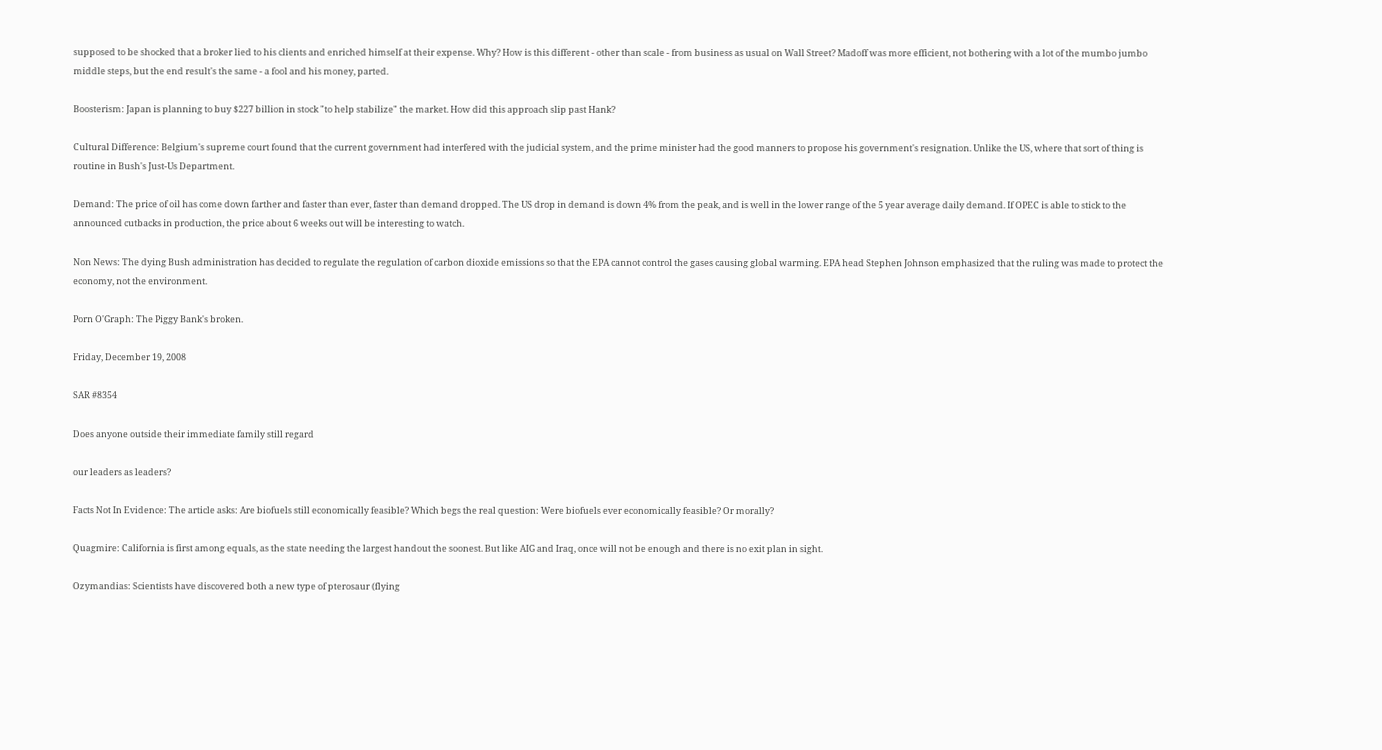supposed to be shocked that a broker lied to his clients and enriched himself at their expense. Why? How is this different - other than scale - from business as usual on Wall Street? Madoff was more efficient, not bothering with a lot of the mumbo jumbo middle steps, but the end result's the same - a fool and his money, parted.

Boosterism: Japan is planning to buy $227 billion in stock "to help stabilize" the market. How did this approach slip past Hank?

Cultural Difference: Belgium's supreme court found that the current government had interfered with the judicial system, and the prime minister had the good manners to propose his government's resignation. Unlike the US, where that sort of thing is routine in Bush's Just-Us Department.

Demand: The price of oil has come down farther and faster than ever, faster than demand dropped. The US drop in demand is down 4% from the peak, and is well in the lower range of the 5 year average daily demand. If OPEC is able to stick to the announced cutbacks in production, the price about 6 weeks out will be interesting to watch.

Non News: The dying Bush administration has decided to regulate the regulation of carbon dioxide emissions so that the EPA cannot control the gases causing global warming. EPA head Stephen Johnson emphasized that the ruling was made to protect the economy, not the environment.

Porn O'Graph: The Piggy Bank's broken.

Friday, December 19, 2008

SAR #8354

Does anyone outside their immediate family still regard

our leaders as leaders?

Facts Not In Evidence: The article asks: Are biofuels still economically feasible? Which begs the real question: Were biofuels ever economically feasible? Or morally?

Quagmire: California is first among equals, as the state needing the largest handout the soonest. But like AIG and Iraq, once will not be enough and there is no exit plan in sight.

Ozymandias: Scientists have discovered both a new type of pterosaur (flying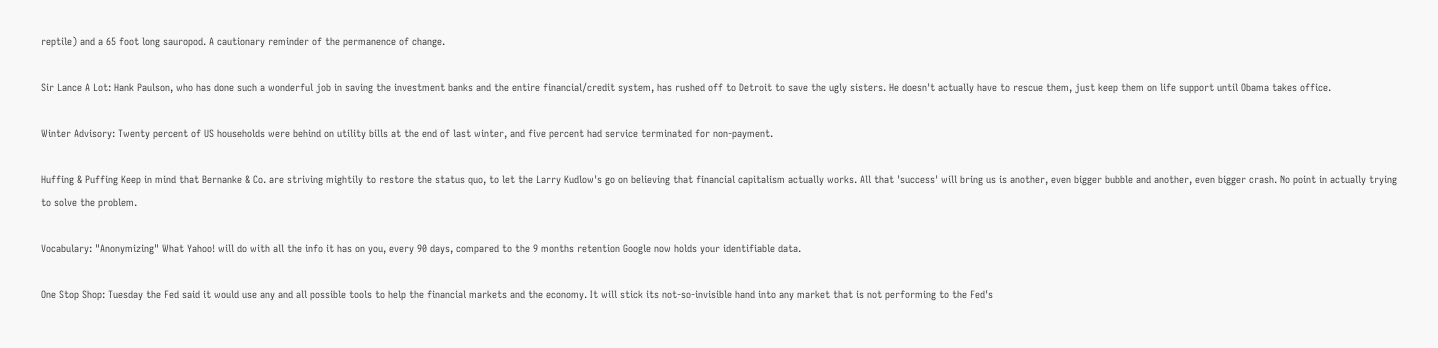reptile) and a 65 foot long sauropod. A cautionary reminder of the permanence of change.

Sir Lance A Lot: Hank Paulson, who has done such a wonderful job in saving the investment banks and the entire financial/credit system, has rushed off to Detroit to save the ugly sisters. He doesn't actually have to rescue them, just keep them on life support until Obama takes office.

Winter Advisory: Twenty percent of US households were behind on utility bills at the end of last winter, and five percent had service terminated for non-payment.

Huffing & Puffing Keep in mind that Bernanke & Co. are striving mightily to restore the status quo, to let the Larry Kudlow's go on believing that financial capitalism actually works. All that 'success' will bring us is another, even bigger bubble and another, even bigger crash. No point in actually trying to solve the problem.

Vocabulary: "Anonymizing" What Yahoo! will do with all the info it has on you, every 90 days, compared to the 9 months retention Google now holds your identifiable data.

One Stop Shop: Tuesday the Fed said it would use any and all possible tools to help the financial markets and the economy. It will stick its not-so-invisible hand into any market that is not performing to the Fed's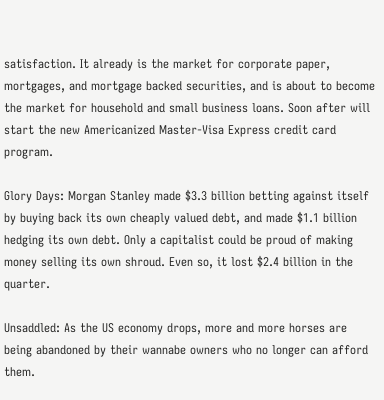satisfaction. It already is the market for corporate paper, mortgages, and mortgage backed securities, and is about to become the market for household and small business loans. Soon after will start the new Americanized Master-Visa Express credit card program.

Glory Days: Morgan Stanley made $3.3 billion betting against itself by buying back its own cheaply valued debt, and made $1.1 billion hedging its own debt. Only a capitalist could be proud of making money selling its own shroud. Even so, it lost $2.4 billion in the quarter.

Unsaddled: As the US economy drops, more and more horses are being abandoned by their wannabe owners who no longer can afford them.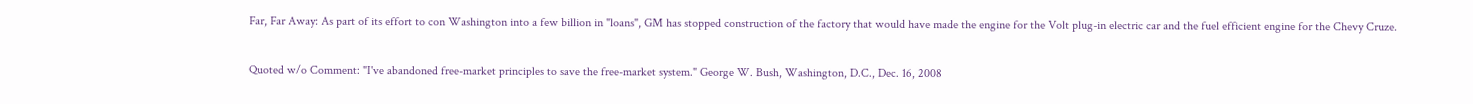Far, Far Away: As part of its effort to con Washington into a few billion in "loans", GM has stopped construction of the factory that would have made the engine for the Volt plug-in electric car and the fuel efficient engine for the Chevy Cruze.

Quoted w/o Comment: "I've abandoned free-market principles to save the free-market system." George W. Bush, Washington, D.C., Dec. 16, 2008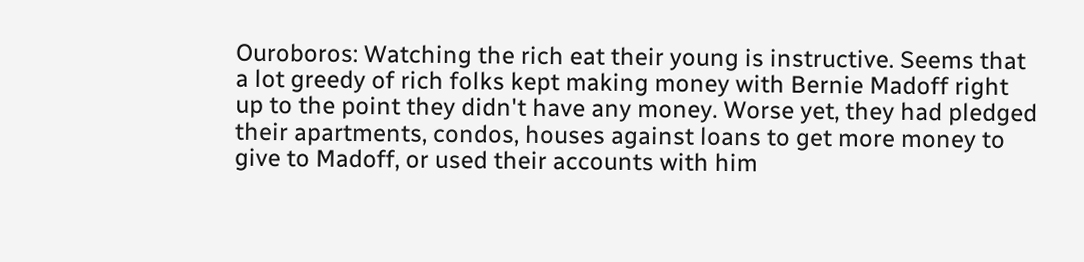Ouroboros: Watching the rich eat their young is instructive. Seems that a lot greedy of rich folks kept making money with Bernie Madoff right up to the point they didn't have any money. Worse yet, they had pledged their apartments, condos, houses against loans to get more money to give to Madoff, or used their accounts with him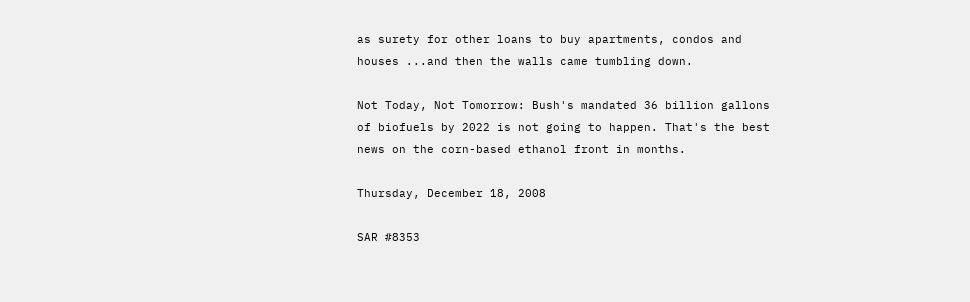as surety for other loans to buy apartments, condos and houses ...and then the walls came tumbling down.

Not Today, Not Tomorrow: Bush's mandated 36 billion gallons of biofuels by 2022 is not going to happen. That's the best news on the corn-based ethanol front in months.

Thursday, December 18, 2008

SAR #8353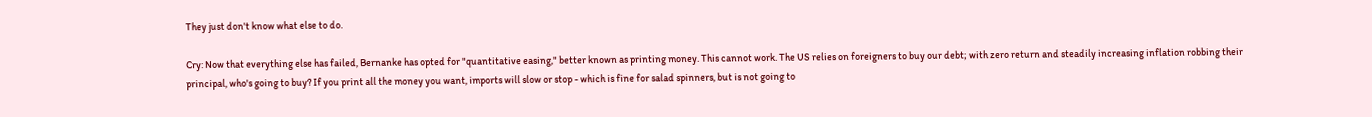They just don't know what else to do.

Cry: Now that everything else has failed, Bernanke has opted for "quantitative easing," better known as printing money. This cannot work. The US relies on foreigners to buy our debt; with zero return and steadily increasing inflation robbing their principal, who's going to buy? If you print all the money you want, imports will slow or stop - which is fine for salad spinners, but is not going to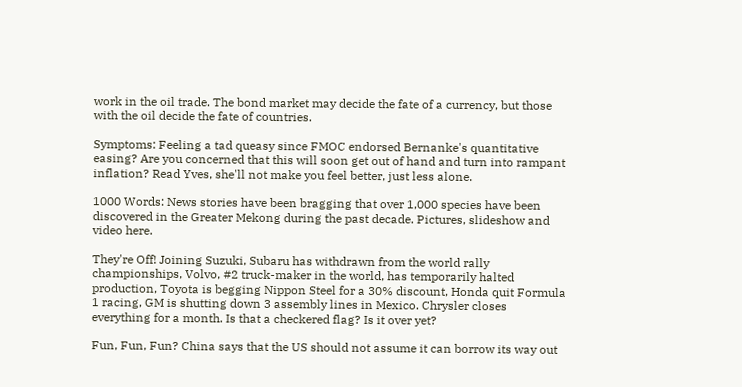work in the oil trade. The bond market may decide the fate of a currency, but those with the oil decide the fate of countries.

Symptoms: Feeling a tad queasy since FMOC endorsed Bernanke's quantitative easing? Are you concerned that this will soon get out of hand and turn into rampant inflation? Read Yves, she'll not make you feel better, just less alone.

1000 Words: News stories have been bragging that over 1,000 species have been discovered in the Greater Mekong during the past decade. Pictures, slideshow and video here.

They're Off! Joining Suzuki, Subaru has withdrawn from the world rally championships, Volvo, #2 truck-maker in the world, has temporarily halted production, Toyota is begging Nippon Steel for a 30% discount, Honda quit Formula 1 racing, GM is shutting down 3 assembly lines in Mexico. Chrysler closes everything for a month. Is that a checkered flag? Is it over yet?

Fun, Fun, Fun? China says that the US should not assume it can borrow its way out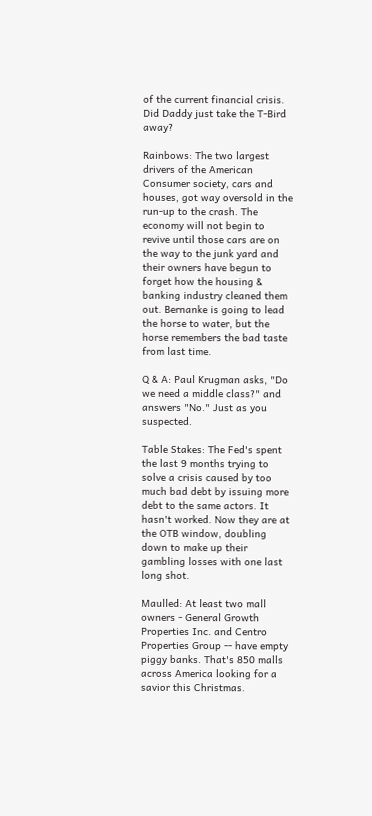of the current financial crisis. Did Daddy just take the T-Bird away?

Rainbows: The two largest drivers of the American Consumer society, cars and houses, got way oversold in the run-up to the crash. The economy will not begin to revive until those cars are on the way to the junk yard and their owners have begun to forget how the housing & banking industry cleaned them out. Bernanke is going to lead the horse to water, but the horse remembers the bad taste from last time.

Q & A: Paul Krugman asks, "Do we need a middle class?" and answers "No." Just as you suspected.

Table Stakes: The Fed's spent the last 9 months trying to solve a crisis caused by too much bad debt by issuing more debt to the same actors. It hasn't worked. Now they are at the OTB window, doubling down to make up their gambling losses with one last long shot.

Maulled: At least two mall owners - General Growth Properties Inc. and Centro Properties Group -- have empty piggy banks. That's 850 malls across America looking for a savior this Christmas.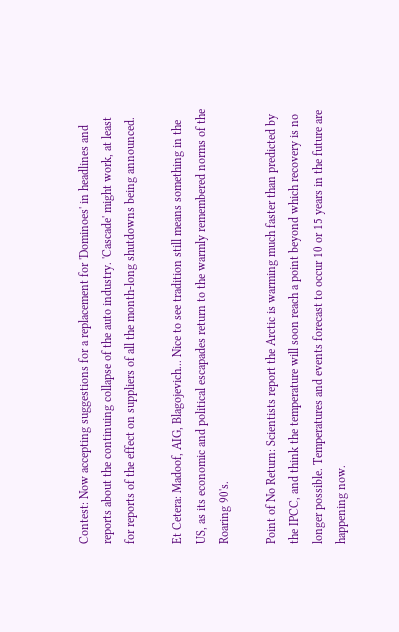Contest: Now accepting suggestions for a replacement for 'Dominoes' in headlines and reports about the continuing collapse of the auto industry. 'Cascade' might work, at least for reports of the effect on suppliers of all the month-long shutdowns being announced.

Et Cetera: Madoof, AIG, Blagojevich... Nice to see tradition still means something in the US, as its economic and political escapades return to the warmly remembered norms of the Roaring 90's.

Point of No Return: Scientists report the Arctic is warming much faster than predicted by the IPCC, and think the temperature will soon reach a point beyond which recovery is no longer possible. Temperatures and events forecast to occur 10 or 15 years in the future are happening now.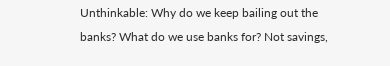Unthinkable: Why do we keep bailing out the banks? What do we use banks for? Not savings,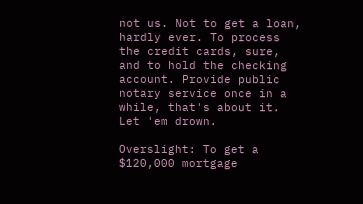not us. Not to get a loan, hardly ever. To process the credit cards, sure, and to hold the checking account. Provide public notary service once in a while, that's about it. Let 'em drown.

Overslight: To get a $120,000 mortgage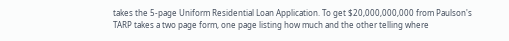takes the 5-page Uniform Residential Loan Application. To get $20,000,000,000 from Paulson's TARP takes a two page form, one page listing how much and the other telling where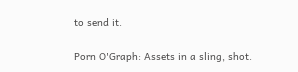to send it.

Porn O'Graph: Assets in a sling, shot.